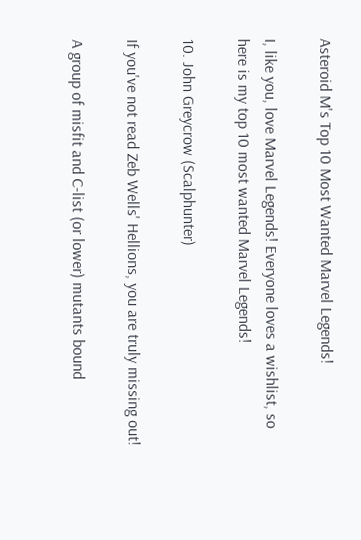Asteroid M's Top 10 Most Wanted Marvel Legends!

I, like you, love Marvel Legends! Everyone loves a wishlist, so here is my top 10 most wanted Marvel Legends!

10. John Greycrow (Scalphunter)

If you've not read Zeb Wells' Hellions, you are truly missing out!

A group of misfit and C-list (or lower) mutants bound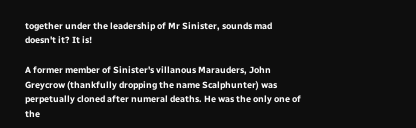together under the leadership of Mr Sinister, sounds mad doesn't it? It is!

A former member of Sinister's villanous Marauders, John Greycrow (thankfully dropping the name Scalphunter) was perpetually cloned after numeral deaths. He was the only one of the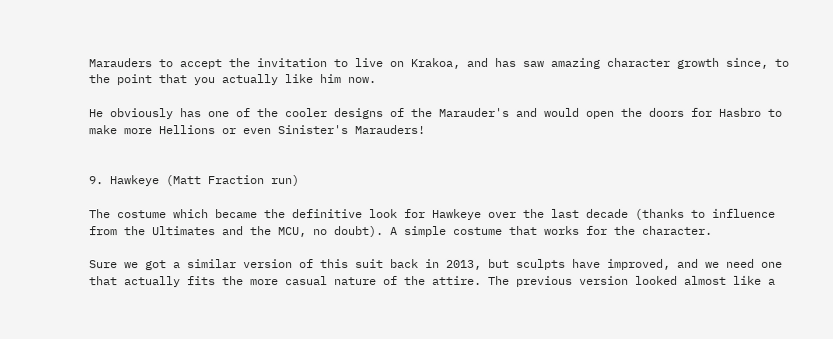Marauders to accept the invitation to live on Krakoa, and has saw amazing character growth since, to the point that you actually like him now.

He obviously has one of the cooler designs of the Marauder's and would open the doors for Hasbro to make more Hellions or even Sinister's Marauders!


9. Hawkeye (Matt Fraction run)

The costume which became the definitive look for Hawkeye over the last decade (thanks to influence from the Ultimates and the MCU, no doubt). A simple costume that works for the character.

Sure we got a similar version of this suit back in 2013, but sculpts have improved, and we need one that actually fits the more casual nature of the attire. The previous version looked almost like a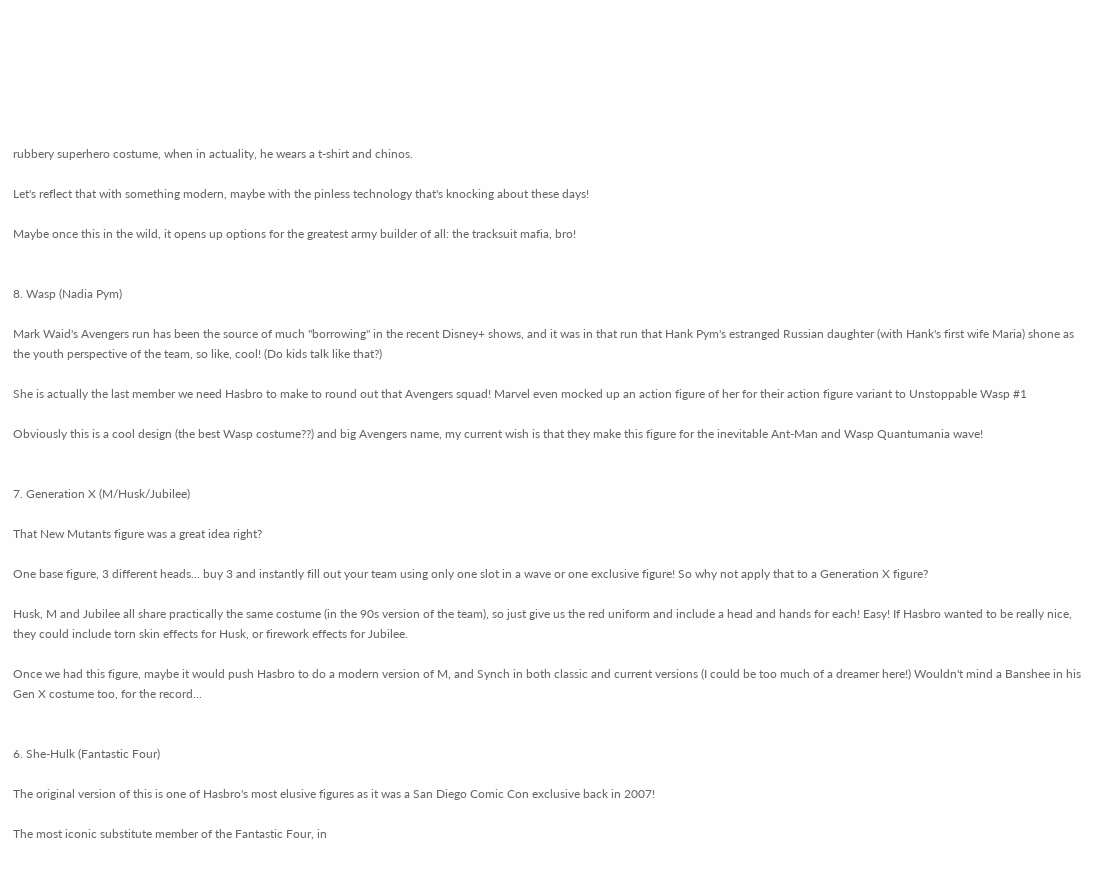rubbery superhero costume, when in actuality, he wears a t-shirt and chinos.

Let's reflect that with something modern, maybe with the pinless technology that's knocking about these days!

Maybe once this in the wild, it opens up options for the greatest army builder of all: the tracksuit mafia, bro!


8. Wasp (Nadia Pym)

Mark Waid's Avengers run has been the source of much "borrowing" in the recent Disney+ shows, and it was in that run that Hank Pym's estranged Russian daughter (with Hank's first wife Maria) shone as the youth perspective of the team, so like, cool! (Do kids talk like that?)

She is actually the last member we need Hasbro to make to round out that Avengers squad! Marvel even mocked up an action figure of her for their action figure variant to Unstoppable Wasp #1

Obviously this is a cool design (the best Wasp costume??) and big Avengers name, my current wish is that they make this figure for the inevitable Ant-Man and Wasp Quantumania wave!


7. Generation X (M/Husk/Jubilee)

That New Mutants figure was a great idea right?

One base figure, 3 different heads... buy 3 and instantly fill out your team using only one slot in a wave or one exclusive figure! So why not apply that to a Generation X figure?

Husk, M and Jubilee all share practically the same costume (in the 90s version of the team), so just give us the red uniform and include a head and hands for each! Easy! If Hasbro wanted to be really nice, they could include torn skin effects for Husk, or firework effects for Jubilee.

Once we had this figure, maybe it would push Hasbro to do a modern version of M, and Synch in both classic and current versions (I could be too much of a dreamer here!) Wouldn't mind a Banshee in his Gen X costume too, for the record...


6. She-Hulk (Fantastic Four)

The original version of this is one of Hasbro's most elusive figures as it was a San Diego Comic Con exclusive back in 2007!

The most iconic substitute member of the Fantastic Four, in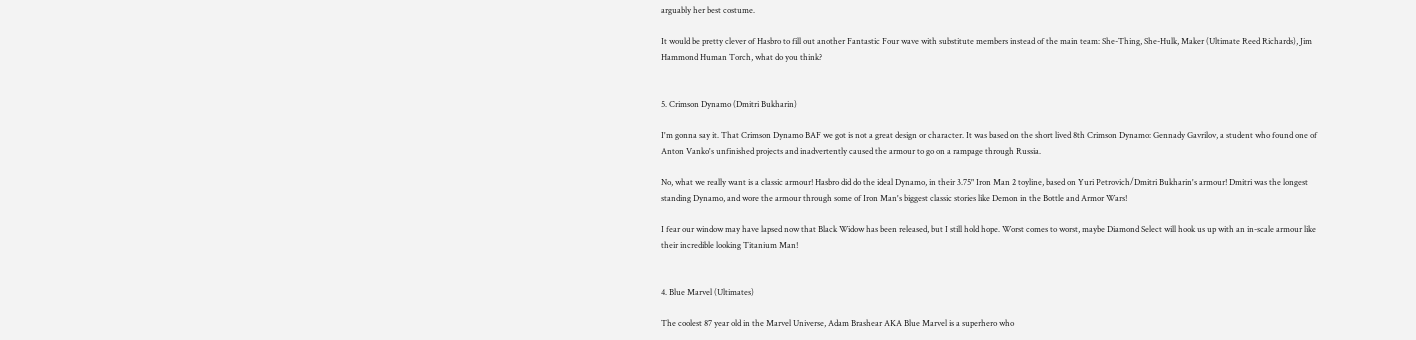arguably her best costume.

It would be pretty clever of Hasbro to fill out another Fantastic Four wave with substitute members instead of the main team: She-Thing, She-Hulk, Maker (Ultimate Reed Richards), Jim Hammond Human Torch, what do you think?


5. Crimson Dynamo (Dmitri Bukharin)

I'm gonna say it. That Crimson Dynamo BAF we got is not a great design or character. It was based on the short lived 8th Crimson Dynamo: Gennady Gavrilov, a student who found one of Anton Vanko's unfinished projects and inadvertently caused the armour to go on a rampage through Russia.

No, what we really want is a classic armour! Hasbro did do the ideal Dynamo, in their 3.75" Iron Man 2 toyline, based on Yuri Petrovich/Dmitri Bukharin's armour! Dmitri was the longest standing Dynamo, and wore the armour through some of Iron Man's biggest classic stories like Demon in the Bottle and Armor Wars!

I fear our window may have lapsed now that Black Widow has been released, but I still hold hope. Worst comes to worst, maybe Diamond Select will hook us up with an in-scale armour like their incredible looking Titanium Man!


4. Blue Marvel (Ultimates)

The coolest 87 year old in the Marvel Universe, Adam Brashear AKA Blue Marvel is a superhero who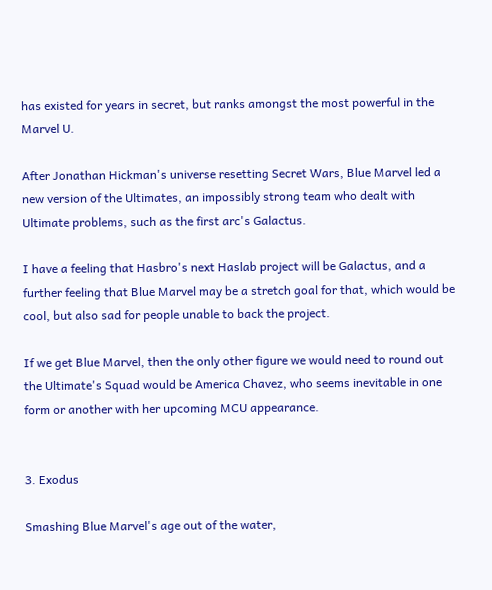has existed for years in secret, but ranks amongst the most powerful in the Marvel U.

After Jonathan Hickman's universe resetting Secret Wars, Blue Marvel led a new version of the Ultimates, an impossibly strong team who dealt with Ultimate problems, such as the first arc's Galactus.

I have a feeling that Hasbro's next Haslab project will be Galactus, and a further feeling that Blue Marvel may be a stretch goal for that, which would be cool, but also sad for people unable to back the project.

If we get Blue Marvel, then the only other figure we would need to round out the Ultimate's Squad would be America Chavez, who seems inevitable in one form or another with her upcoming MCU appearance.


3. Exodus

Smashing Blue Marvel's age out of the water,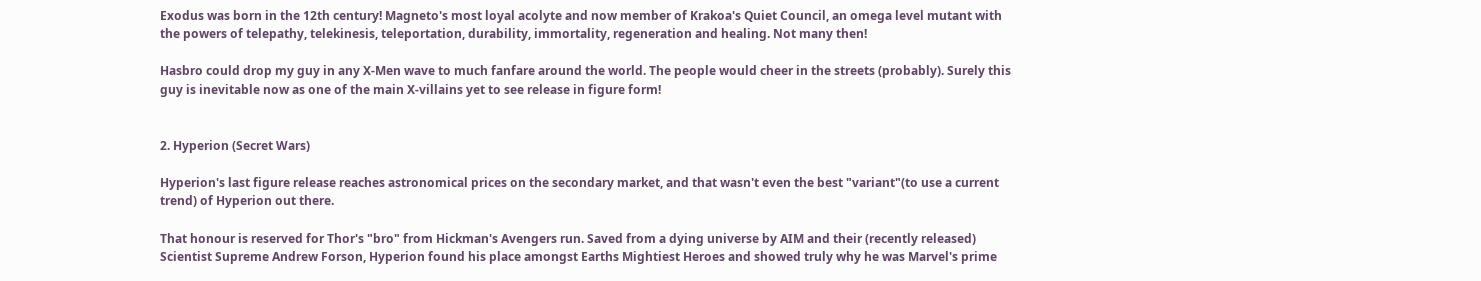Exodus was born in the 12th century! Magneto's most loyal acolyte and now member of Krakoa's Quiet Council, an omega level mutant with the powers of telepathy, telekinesis, teleportation, durability, immortality, regeneration and healing. Not many then!

Hasbro could drop my guy in any X-Men wave to much fanfare around the world. The people would cheer in the streets (probably). Surely this guy is inevitable now as one of the main X-villains yet to see release in figure form!


2. Hyperion (Secret Wars)

Hyperion's last figure release reaches astronomical prices on the secondary market, and that wasn't even the best "variant"(to use a current trend) of Hyperion out there.

That honour is reserved for Thor's "bro" from Hickman's Avengers run. Saved from a dying universe by AIM and their (recently released) Scientist Supreme Andrew Forson, Hyperion found his place amongst Earths Mightiest Heroes and showed truly why he was Marvel's prime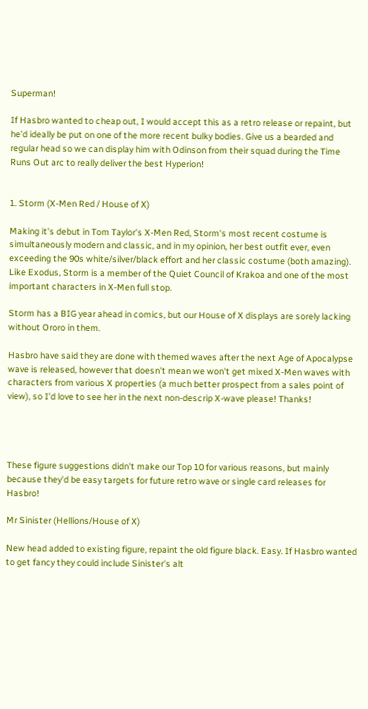Superman!

If Hasbro wanted to cheap out, I would accept this as a retro release or repaint, but he'd ideally be put on one of the more recent bulky bodies. Give us a bearded and regular head so we can display him with Odinson from their squad during the Time Runs Out arc to really deliver the best Hyperion!


1. Storm (X-Men Red / House of X)

Making it's debut in Tom Taylor's X-Men Red, Storm's most recent costume is simultaneously modern and classic, and in my opinion, her best outfit ever, even exceeding the 90s white/silver/black effort and her classic costume (both amazing). Like Exodus, Storm is a member of the Quiet Council of Krakoa and one of the most important characters in X-Men full stop.

Storm has a BIG year ahead in comics, but our House of X displays are sorely lacking without Ororo in them.

Hasbro have said they are done with themed waves after the next Age of Apocalypse wave is released, however that doesn't mean we won't get mixed X-Men waves with characters from various X properties (a much better prospect from a sales point of view), so I'd love to see her in the next non-descrip X-wave please! Thanks!




These figure suggestions didn't make our Top 10 for various reasons, but mainly because they'd be easy targets for future retro wave or single card releases for Hasbro!

Mr Sinister (Hellions/House of X)

New head added to existing figure, repaint the old figure black. Easy. If Hasbro wanted to get fancy they could include Sinister's alt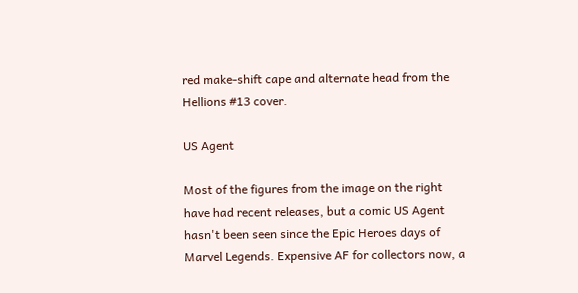red make-shift cape and alternate head from the Hellions #13 cover.

US Agent

Most of the figures from the image on the right have had recent releases, but a comic US Agent hasn't been seen since the Epic Heroes days of Marvel Legends. Expensive AF for collectors now, a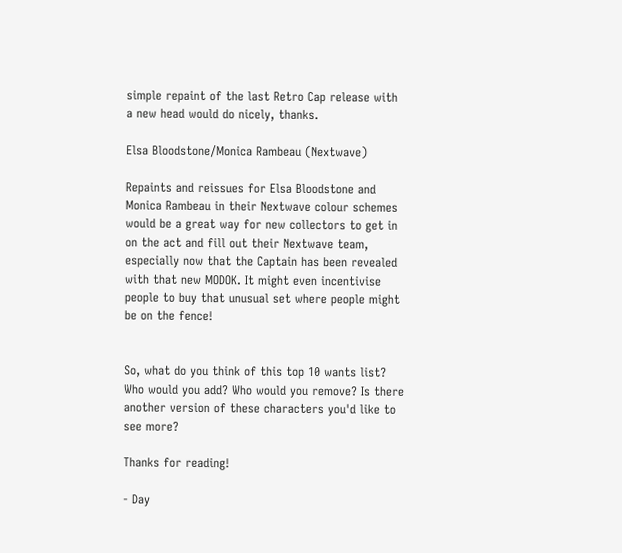simple repaint of the last Retro Cap release with a new head would do nicely, thanks.

Elsa Bloodstone/Monica Rambeau (Nextwave)

Repaints and reissues for Elsa Bloodstone and Monica Rambeau in their Nextwave colour schemes would be a great way for new collectors to get in on the act and fill out their Nextwave team, especially now that the Captain has been revealed with that new MODOK. It might even incentivise people to buy that unusual set where people might be on the fence!


So, what do you think of this top 10 wants list? Who would you add? Who would you remove? Is there another version of these characters you'd like to see more?

Thanks for reading!

- Day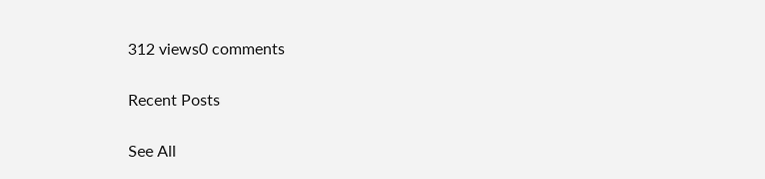312 views0 comments

Recent Posts

See All